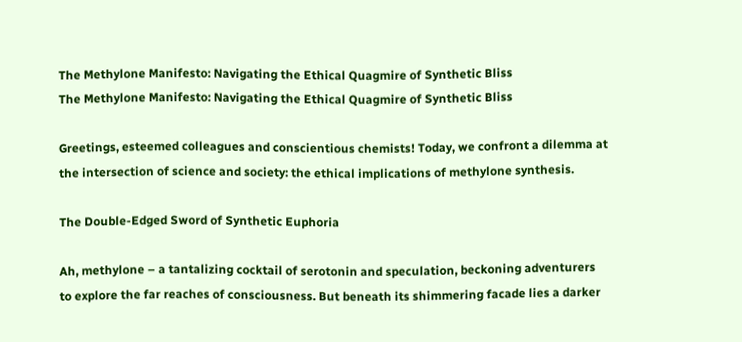The Methylone Manifesto: Navigating the Ethical Quagmire of Synthetic Bliss
The Methylone Manifesto: Navigating the Ethical Quagmire of Synthetic Bliss

Greetings, esteemed colleagues and conscientious chemists! Today, we confront a dilemma at the intersection of science and society: the ethical implications of methylone synthesis.

The Double-Edged Sword of Synthetic Euphoria

Ah, methylone – a tantalizing cocktail of serotonin and speculation, beckoning adventurers to explore the far reaches of consciousness. But beneath its shimmering facade lies a darker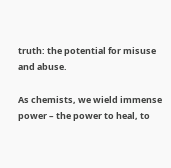truth: the potential for misuse and abuse.

As chemists, we wield immense power – the power to heal, to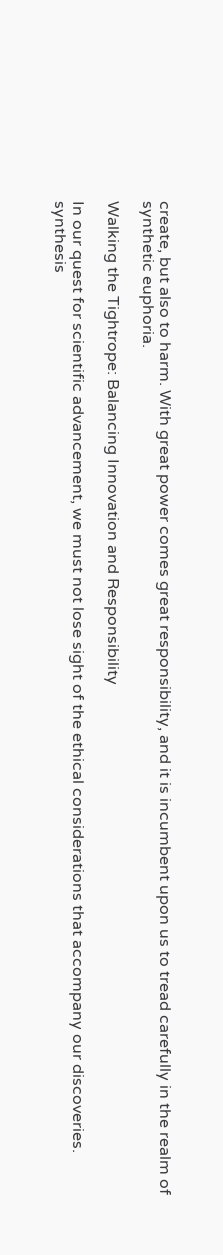create, but also to harm. With great power comes great responsibility, and it is incumbent upon us to tread carefully in the realm of synthetic euphoria.

Walking the Tightrope: Balancing Innovation and Responsibility

In our quest for scientific advancement, we must not lose sight of the ethical considerations that accompany our discoveries. synthesis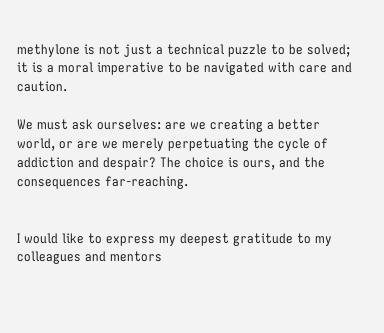methylone is not just a technical puzzle to be solved; it is a moral imperative to be navigated with care and caution.

We must ask ourselves: are we creating a better world, or are we merely perpetuating the cycle of addiction and despair? The choice is ours, and the consequences far-reaching.


I would like to express my deepest gratitude to my colleagues and mentors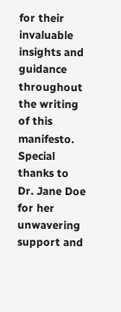for their invaluable insights and guidance throughout the writing of this manifesto. Special thanks to Dr. Jane Doe for her unwavering support and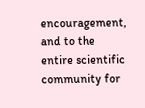encouragement, and to the entire scientific community for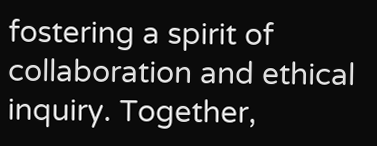fostering a spirit of collaboration and ethical inquiry. Together,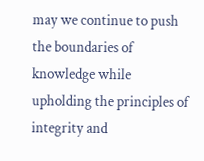may we continue to push the boundaries of knowledge while upholding the principles of integrity and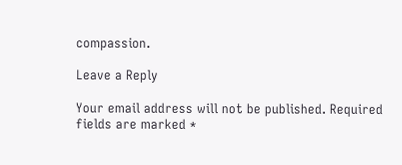compassion.

Leave a Reply

Your email address will not be published. Required fields are marked *